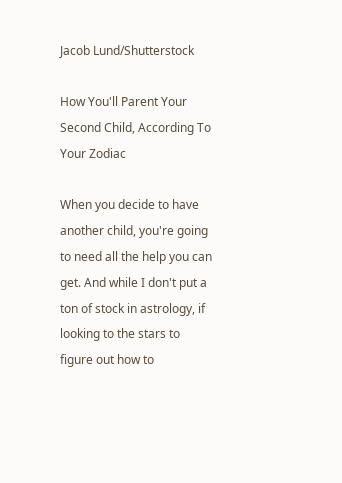Jacob Lund/Shutterstock

How You'll Parent Your Second Child, According To Your Zodiac

When you decide to have another child, you're going to need all the help you can get. And while I don't put a ton of stock in astrology, if looking to the stars to figure out how to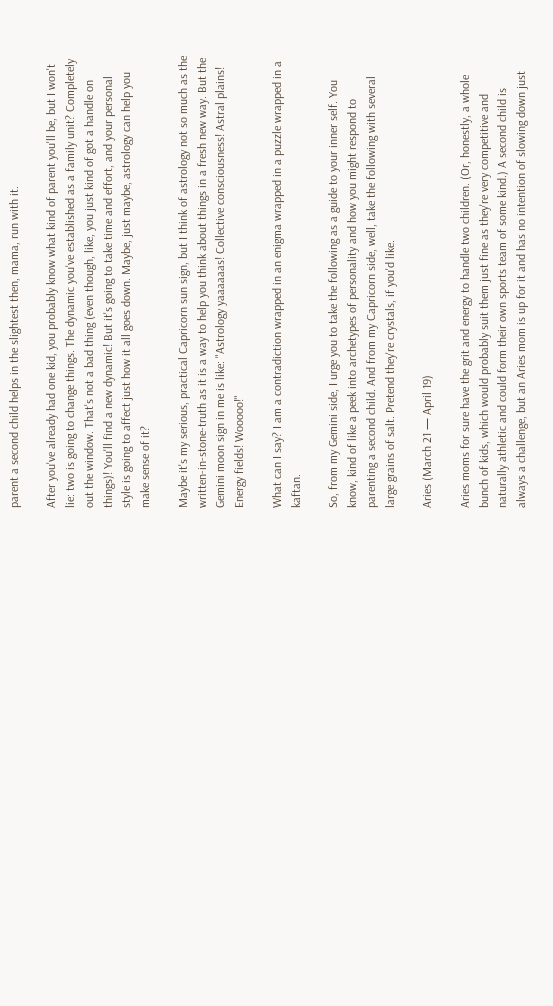parent a second child helps in the slightest then, mama, run with it.

After you've already had one kid, you probably know what kind of parent you'll be, but I won't lie: two is going to change things. The dynamic you've established as a family unit? Completely out the window. That's not a bad thing (even though, like, you just kind of got a handle on things)! You'll find a new dynamic! But it's going to take time and effort, and your personal style is going to affect just how it all goes down. Maybe, just maybe, astrology can help you make sense of it?

Maybe it's my serious, practical Capricorn sun sign, but I think of astrology not so much as the written-in-stone-truth as it is a way to help you think about things in a fresh new way. But the Gemini moon sign in me is like: "Astrology yaaaaaas! Collective consciousness! Astral plains! Energy fields! Wooooo!"

What can I say? I am a contradiction wrapped in an enigma wrapped in a puzzle wrapped in a kaftan.

So, from my Gemini side, I urge you to take the following as a guide to your inner self. You know, kind of like a peek into archetypes of personality and how you might respond to parenting a second child. And from my Capricorn side, well, take the following with several large grains of salt. Pretend they're crystals, if you'd like.

Aries (March 21 — April 19)

Aries moms for sure have the grit and energy to handle two children. (Or, honestly, a whole bunch of kids, which would probably suit them just fine as they're very competitive and naturally athletic and could form their own sports team of some kind.) A second child is always a challenge, but an Aries mom is up for it and has no intention of slowing down just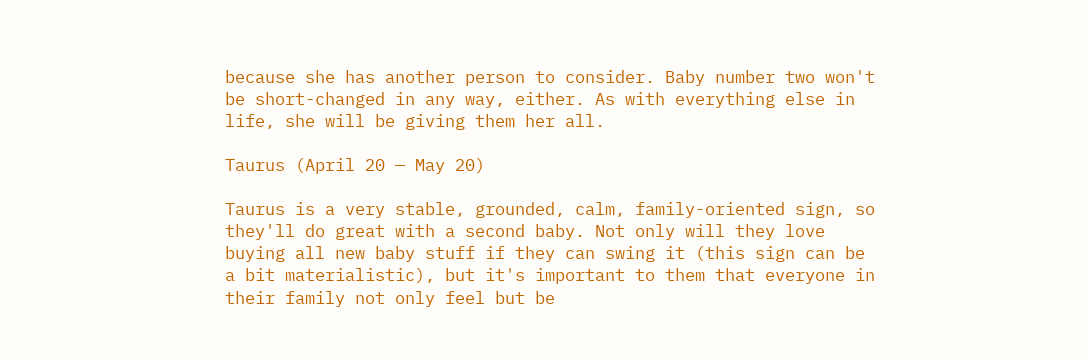because she has another person to consider. Baby number two won't be short-changed in any way, either. As with everything else in life, she will be giving them her all.

Taurus (April 20 — May 20)

Taurus is a very stable, grounded, calm, family-oriented sign, so they'll do great with a second baby. Not only will they love buying all new baby stuff if they can swing it (this sign can be a bit materialistic), but it's important to them that everyone in their family not only feel but be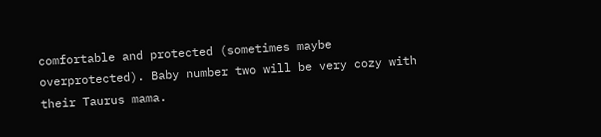comfortable and protected (sometimes maybe overprotected). Baby number two will be very cozy with their Taurus mama.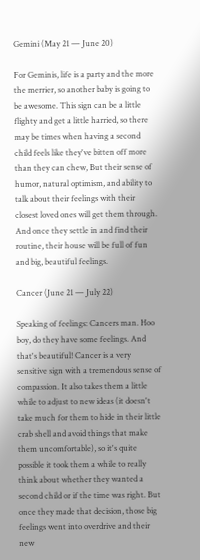Gemini (May 21 — June 20)

For Geminis, life is a party and the more the merrier, so another baby is going to be awesome. This sign can be a little flighty and get a little harried, so there may be times when having a second child feels like they've bitten off more than they can chew, But their sense of humor, natural optimism, and ability to talk about their feelings with their closest loved ones will get them through. And once they settle in and find their routine, their house will be full of fun and big, beautiful feelings.

Cancer (June 21 — July 22)

Speaking of feelings: Cancers man. Hoo boy, do they have some feelings. And that's beautiful! Cancer is a very sensitive sign with a tremendous sense of compassion. It also takes them a little while to adjust to new ideas (it doesn't take much for them to hide in their little crab shell and avoid things that make them uncomfortable), so it's quite possible it took them a while to really think about whether they wanted a second child or if the time was right. But once they made that decision, those big feelings went into overdrive and their new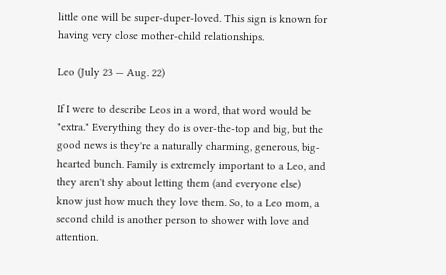little one will be super-duper-loved. This sign is known for having very close mother-child relationships.

Leo (July 23 — Aug. 22)

If I were to describe Leos in a word, that word would be "extra." Everything they do is over-the-top and big, but the good news is they're a naturally charming, generous, big-hearted bunch. Family is extremely important to a Leo, and they aren't shy about letting them (and everyone else) know just how much they love them. So, to a Leo mom, a second child is another person to shower with love and attention.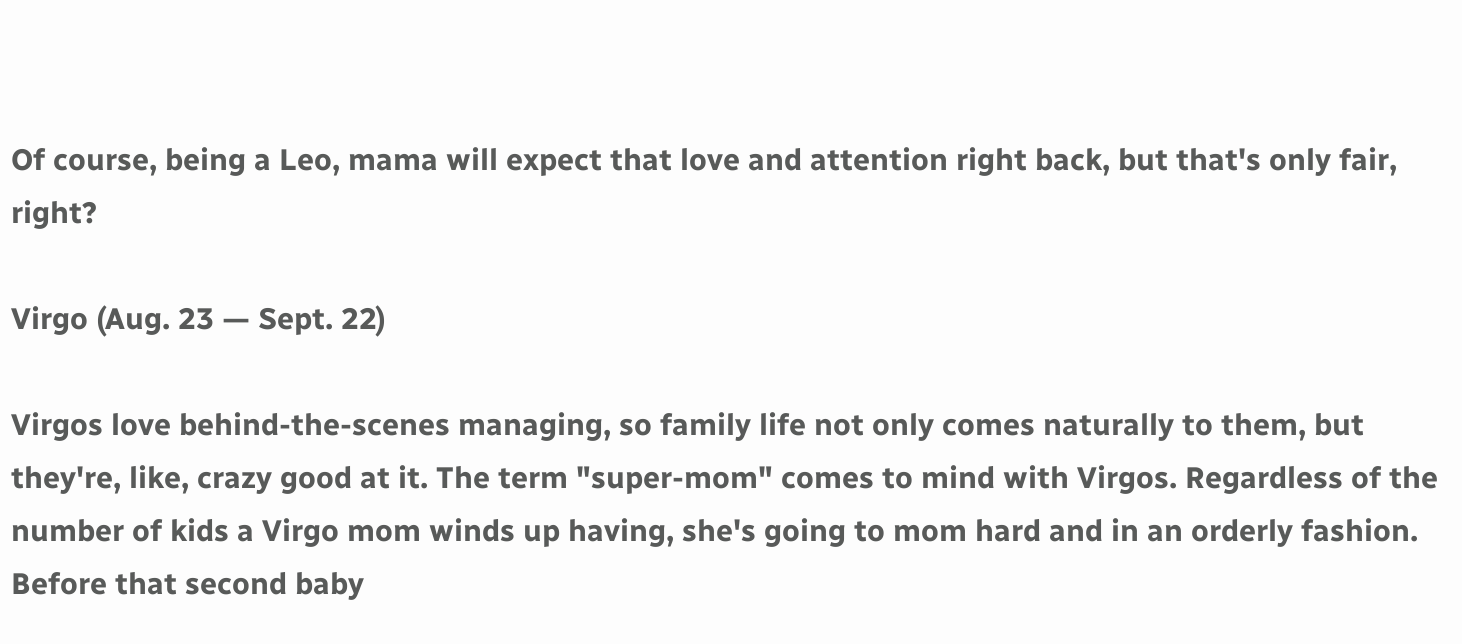Of course, being a Leo, mama will expect that love and attention right back, but that's only fair, right?

Virgo (Aug. 23 — Sept. 22)

Virgos love behind-the-scenes managing, so family life not only comes naturally to them, but they're, like, crazy good at it. The term "super-mom" comes to mind with Virgos. Regardless of the number of kids a Virgo mom winds up having, she's going to mom hard and in an orderly fashion. Before that second baby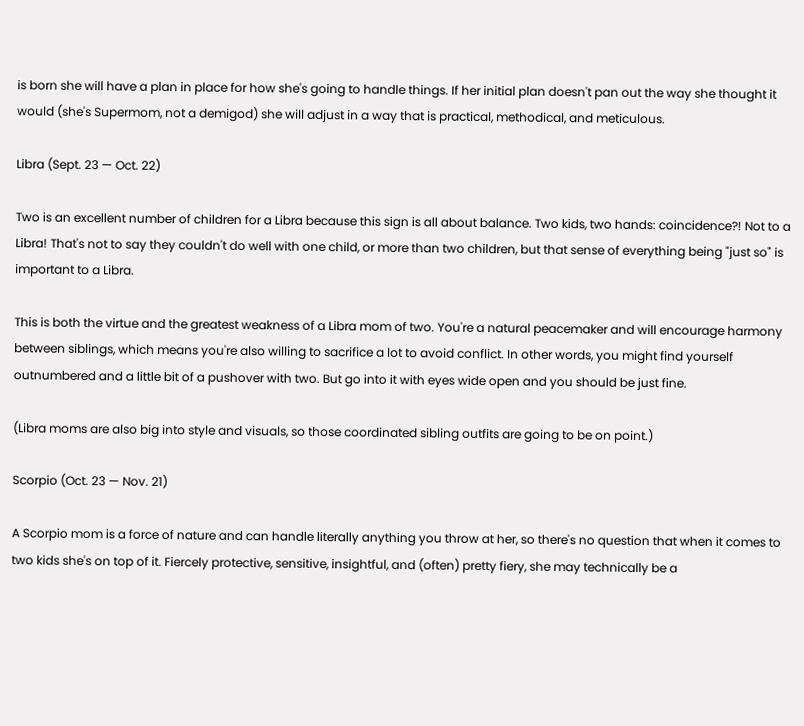is born she will have a plan in place for how she's going to handle things. If her initial plan doesn't pan out the way she thought it would (she's Supermom, not a demigod) she will adjust in a way that is practical, methodical, and meticulous.

Libra (Sept. 23 — Oct. 22)

Two is an excellent number of children for a Libra because this sign is all about balance. Two kids, two hands: coincidence?! Not to a Libra! That's not to say they couldn't do well with one child, or more than two children, but that sense of everything being "just so" is important to a Libra.

This is both the virtue and the greatest weakness of a Libra mom of two. You're a natural peacemaker and will encourage harmony between siblings, which means you're also willing to sacrifice a lot to avoid conflict. In other words, you might find yourself outnumbered and a little bit of a pushover with two. But go into it with eyes wide open and you should be just fine.

(Libra moms are also big into style and visuals, so those coordinated sibling outfits are going to be on point.)

Scorpio (Oct. 23 — Nov. 21)

A Scorpio mom is a force of nature and can handle literally anything you throw at her, so there's no question that when it comes to two kids she's on top of it. Fiercely protective, sensitive, insightful, and (often) pretty fiery, she may technically be a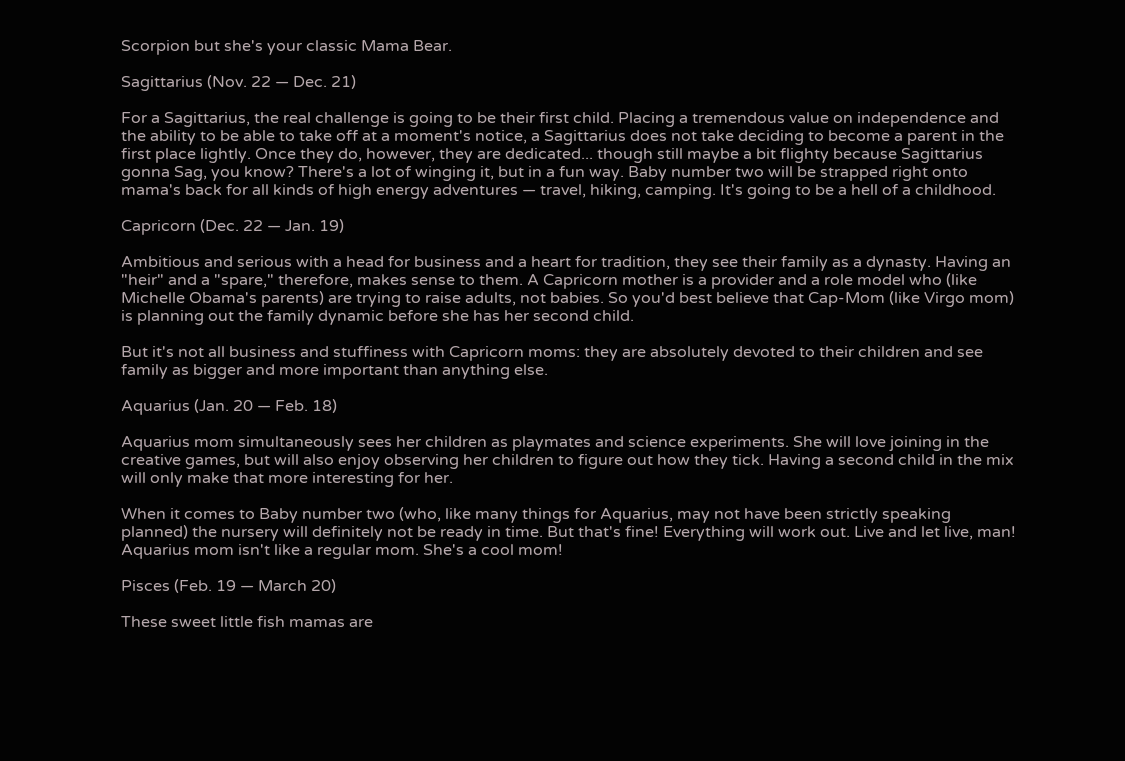Scorpion but she's your classic Mama Bear.

Sagittarius (Nov. 22 — Dec. 21)

For a Sagittarius, the real challenge is going to be their first child. Placing a tremendous value on independence and the ability to be able to take off at a moment's notice, a Sagittarius does not take deciding to become a parent in the first place lightly. Once they do, however, they are dedicated... though still maybe a bit flighty because Sagittarius gonna Sag, you know? There's a lot of winging it, but in a fun way. Baby number two will be strapped right onto mama's back for all kinds of high energy adventures — travel, hiking, camping. It's going to be a hell of a childhood.

Capricorn (Dec. 22 — Jan. 19)

Ambitious and serious with a head for business and a heart for tradition, they see their family as a dynasty. Having an "heir" and a "spare," therefore, makes sense to them. A Capricorn mother is a provider and a role model who (like Michelle Obama's parents) are trying to raise adults, not babies. So you'd best believe that Cap-Mom (like Virgo mom) is planning out the family dynamic before she has her second child.

But it's not all business and stuffiness with Capricorn moms: they are absolutely devoted to their children and see family as bigger and more important than anything else.

Aquarius (Jan. 20 — Feb. 18)

Aquarius mom simultaneously sees her children as playmates and science experiments. She will love joining in the creative games, but will also enjoy observing her children to figure out how they tick. Having a second child in the mix will only make that more interesting for her.

When it comes to Baby number two (who, like many things for Aquarius, may not have been strictly speaking planned) the nursery will definitely not be ready in time. But that's fine! Everything will work out. Live and let live, man! Aquarius mom isn't like a regular mom. She's a cool mom!

Pisces (Feb. 19 — March 20)

These sweet little fish mamas are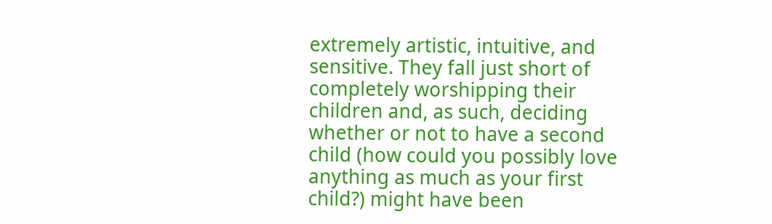extremely artistic, intuitive, and sensitive. They fall just short of completely worshipping their children and, as such, deciding whether or not to have a second child (how could you possibly love anything as much as your first child?) might have been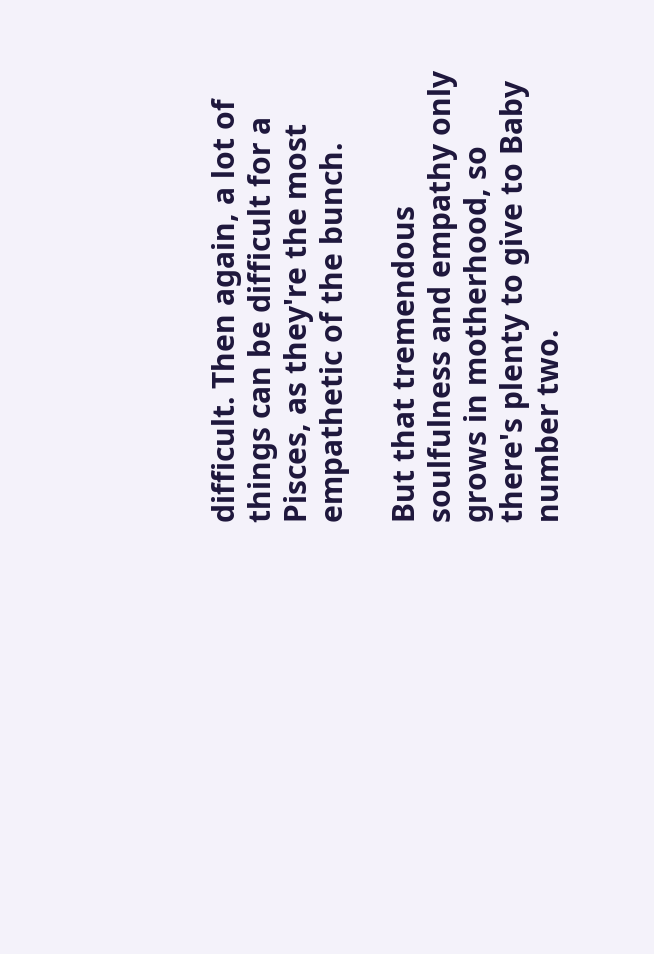difficult. Then again, a lot of things can be difficult for a Pisces, as they're the most empathetic of the bunch.

But that tremendous soulfulness and empathy only grows in motherhood, so there's plenty to give to Baby number two.